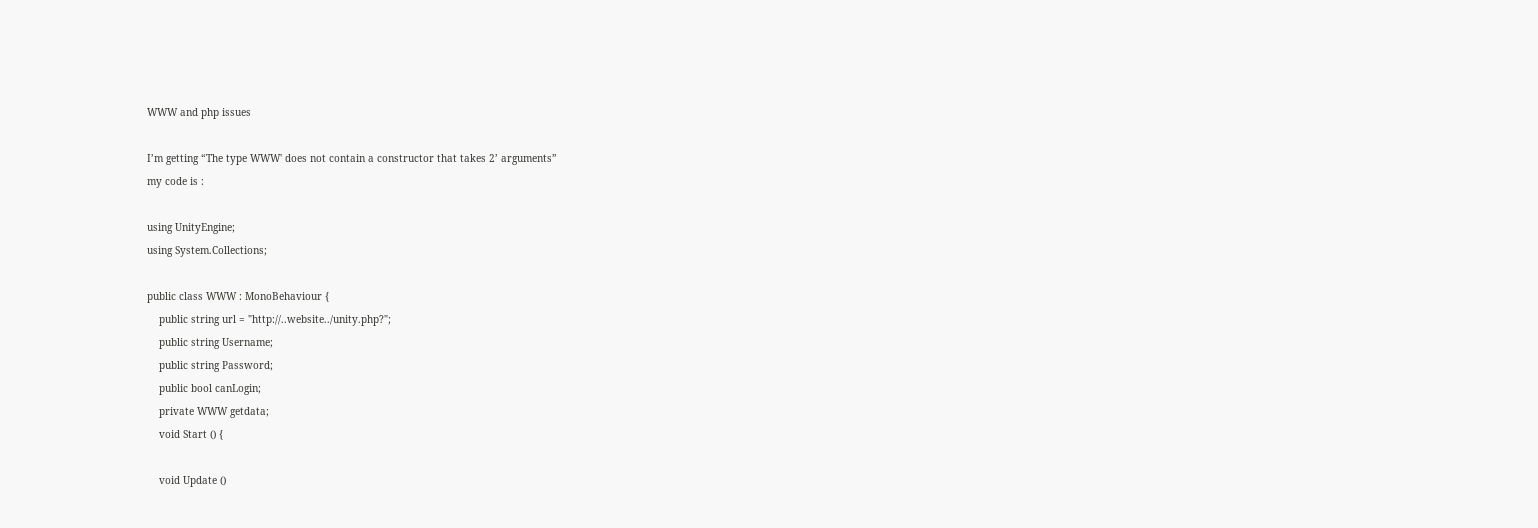WWW and php issues

I’m getting “The type WWW' does not contain a constructor that takes 2’ arguments”
my code is :

using UnityEngine;
using System.Collections;

public class WWW : MonoBehaviour {
    public string url = "http://..website../unity.php?";
    public string Username;
    public string Password;
    public bool canLogin;
    private WWW getdata;
    void Start () {

    void Update ()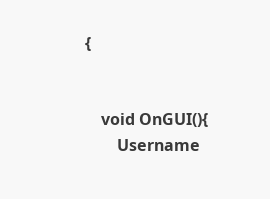{


    void OnGUI(){
        Username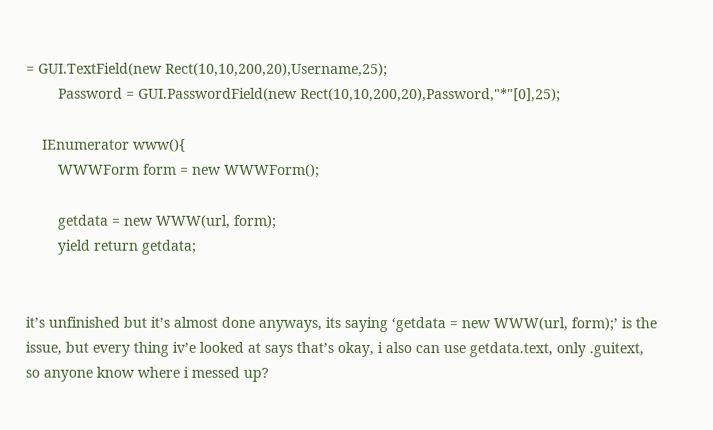= GUI.TextField(new Rect(10,10,200,20),Username,25);
        Password = GUI.PasswordField(new Rect(10,10,200,20),Password,"*"[0],25);

    IEnumerator www(){
        WWWForm form = new WWWForm();

        getdata = new WWW(url, form);
        yield return getdata;


it’s unfinished but it’s almost done anyways, its saying ‘getdata = new WWW(url, form);’ is the issue, but every thing iv’e looked at says that’s okay, i also can use getdata.text, only .guitext, so anyone know where i messed up?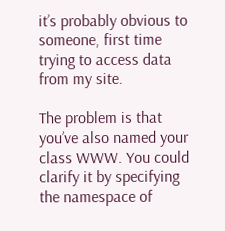it’s probably obvious to someone, first time trying to access data from my site.

The problem is that you’ve also named your class WWW. You could clarify it by specifying the namespace of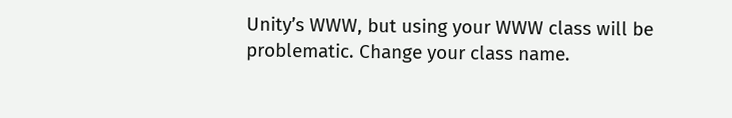Unity’s WWW, but using your WWW class will be problematic. Change your class name.